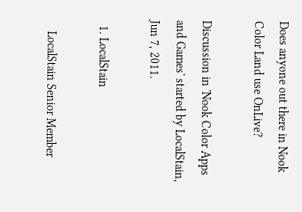Does anyone out there in Nook Color Land use OnLive?

Discussion in 'Nook Color Apps and Games' started by LocalStain, Jun 7, 2011.

  1. LocalStain

    LocalStain Senior Member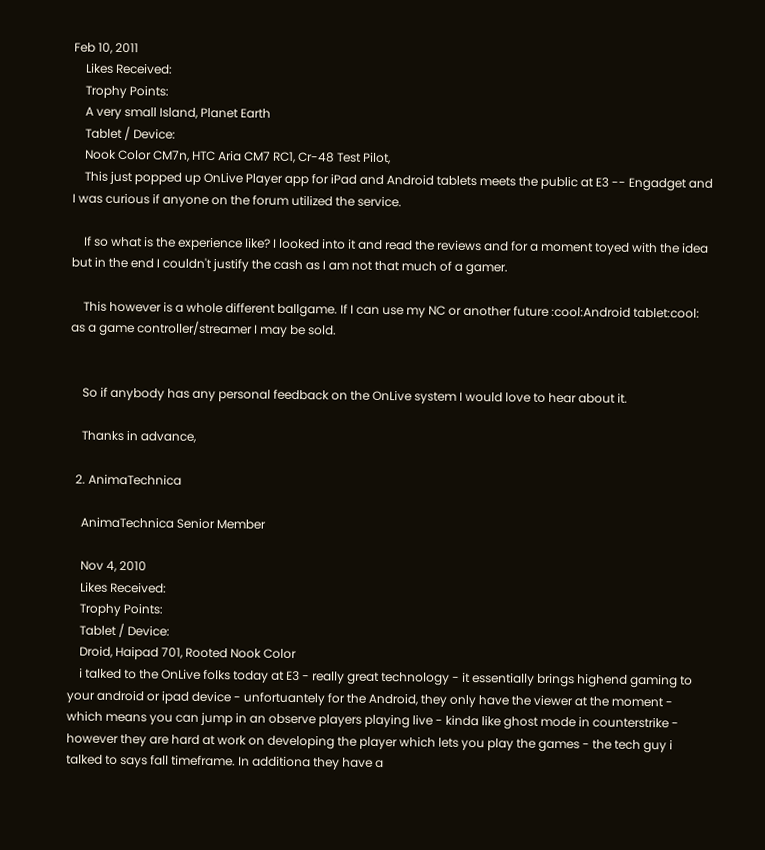Feb 10, 2011
    Likes Received:
    Trophy Points:
    A very small Island, Planet Earth
    Tablet / Device:
    Nook Color CM7n, HTC Aria CM7 RC1, Cr-48 Test Pilot,
    This just popped up OnLive Player app for iPad and Android tablets meets the public at E3 -- Engadget and I was curious if anyone on the forum utilized the service.

    If so what is the experience like? I looked into it and read the reviews and for a moment toyed with the idea but in the end I couldn't justify the cash as I am not that much of a gamer.

    This however is a whole different ballgame. If I can use my NC or another future :cool:Android tablet:cool: as a game controller/streamer I may be sold.


    So if anybody has any personal feedback on the OnLive system I would love to hear about it.

    Thanks in advance,

  2. AnimaTechnica

    AnimaTechnica Senior Member

    Nov 4, 2010
    Likes Received:
    Trophy Points:
    Tablet / Device:
    Droid, Haipad 701, Rooted Nook Color
    i talked to the OnLive folks today at E3 - really great technology - it essentially brings highend gaming to your android or ipad device - unfortuantely for the Android, they only have the viewer at the moment - which means you can jump in an observe players playing live - kinda like ghost mode in counterstrike - however they are hard at work on developing the player which lets you play the games - the tech guy i talked to says fall timeframe. In additiona they have a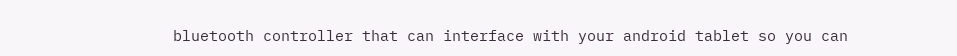bluetooth controller that can interface with your android tablet so you can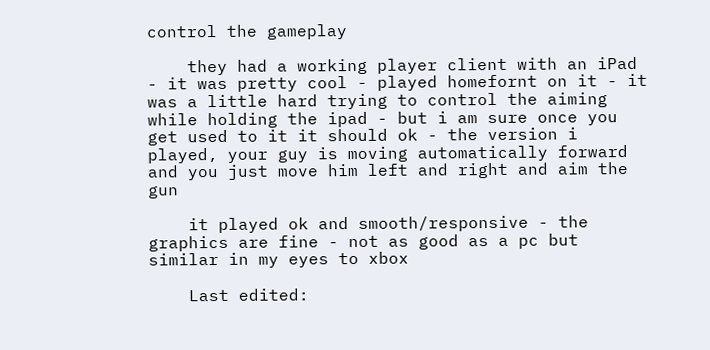control the gameplay

    they had a working player client with an iPad - it was pretty cool - played homefornt on it - it was a little hard trying to control the aiming while holding the ipad - but i am sure once you get used to it it should ok - the version i played, your guy is moving automatically forward and you just move him left and right and aim the gun

    it played ok and smooth/responsive - the graphics are fine - not as good as a pc but similar in my eyes to xbox

    Last edited: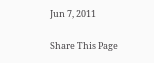Jun 7, 2011

Share This Page